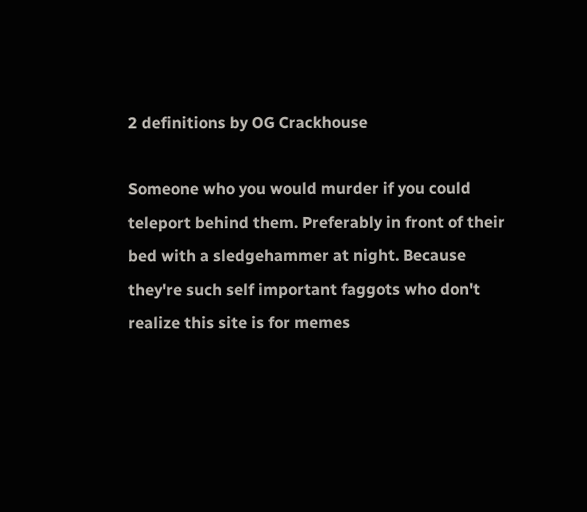2 definitions by OG Crackhouse

Someone who you would murder if you could teleport behind them. Preferably in front of their bed with a sledgehammer at night. Because they're such self important faggots who don't realize this site is for memes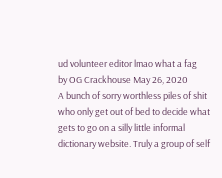ud volunteer editor lmao what a fag
by OG Crackhouse May 26, 2020
A bunch of sorry worthless piles of shit who only get out of bed to decide what gets to go on a silly little informal dictionary website. Truly a group of self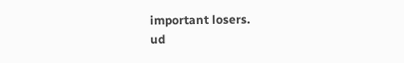important losers.
ud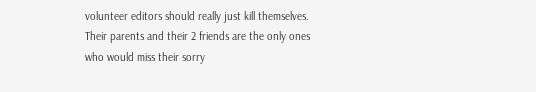volunteer editors should really just kill themselves. Their parents and their 2 friends are the only ones who would miss their sorry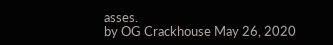asses.
by OG Crackhouse May 26, 2020